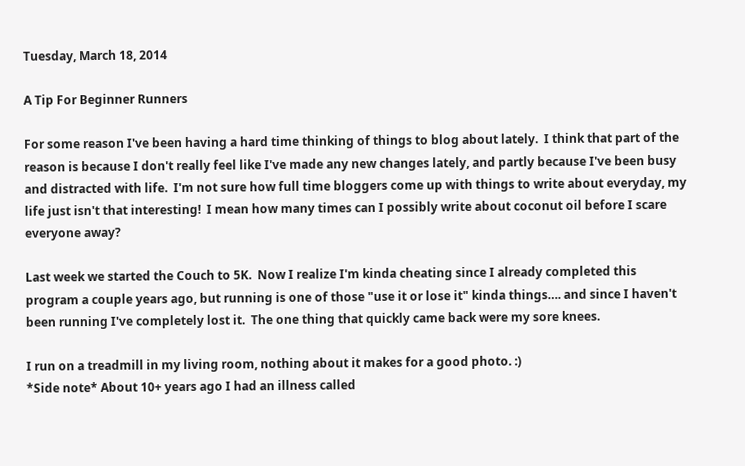Tuesday, March 18, 2014

A Tip For Beginner Runners

For some reason I've been having a hard time thinking of things to blog about lately.  I think that part of the reason is because I don't really feel like I've made any new changes lately, and partly because I've been busy and distracted with life.  I'm not sure how full time bloggers come up with things to write about everyday, my life just isn't that interesting!  I mean how many times can I possibly write about coconut oil before I scare everyone away?

Last week we started the Couch to 5K.  Now I realize I'm kinda cheating since I already completed this program a couple years ago, but running is one of those "use it or lose it" kinda things…. and since I haven't been running I've completely lost it.  The one thing that quickly came back were my sore knees.

I run on a treadmill in my living room, nothing about it makes for a good photo. :)
*Side note* About 10+ years ago I had an illness called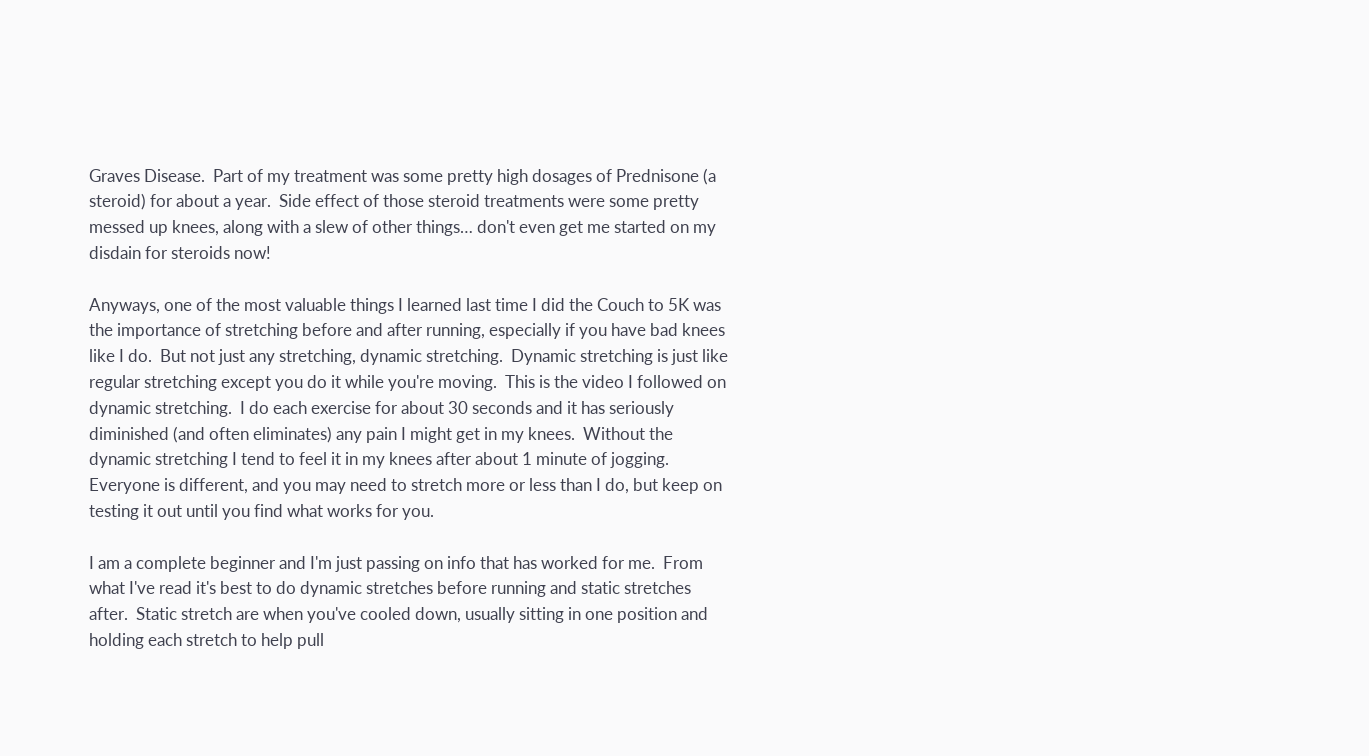Graves Disease.  Part of my treatment was some pretty high dosages of Prednisone (a steroid) for about a year.  Side effect of those steroid treatments were some pretty messed up knees, along with a slew of other things… don't even get me started on my disdain for steroids now!

Anyways, one of the most valuable things I learned last time I did the Couch to 5K was the importance of stretching before and after running, especially if you have bad knees like I do.  But not just any stretching, dynamic stretching.  Dynamic stretching is just like regular stretching except you do it while you're moving.  This is the video I followed on dynamic stretching.  I do each exercise for about 30 seconds and it has seriously diminished (and often eliminates) any pain I might get in my knees.  Without the dynamic stretching I tend to feel it in my knees after about 1 minute of jogging.  Everyone is different, and you may need to stretch more or less than I do, but keep on testing it out until you find what works for you.

I am a complete beginner and I'm just passing on info that has worked for me.  From what I've read it's best to do dynamic stretches before running and static stretches after.  Static stretch are when you've cooled down, usually sitting in one position and holding each stretch to help pull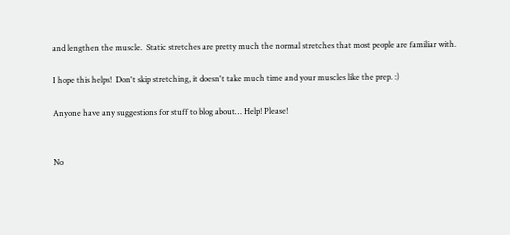and lengthen the muscle.  Static stretches are pretty much the normal stretches that most people are familiar with.

I hope this helps!  Don't skip stretching, it doesn't take much time and your muscles like the prep. :)

Anyone have any suggestions for stuff to blog about… Help! Please!


No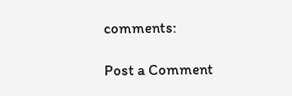comments:

Post a Comment